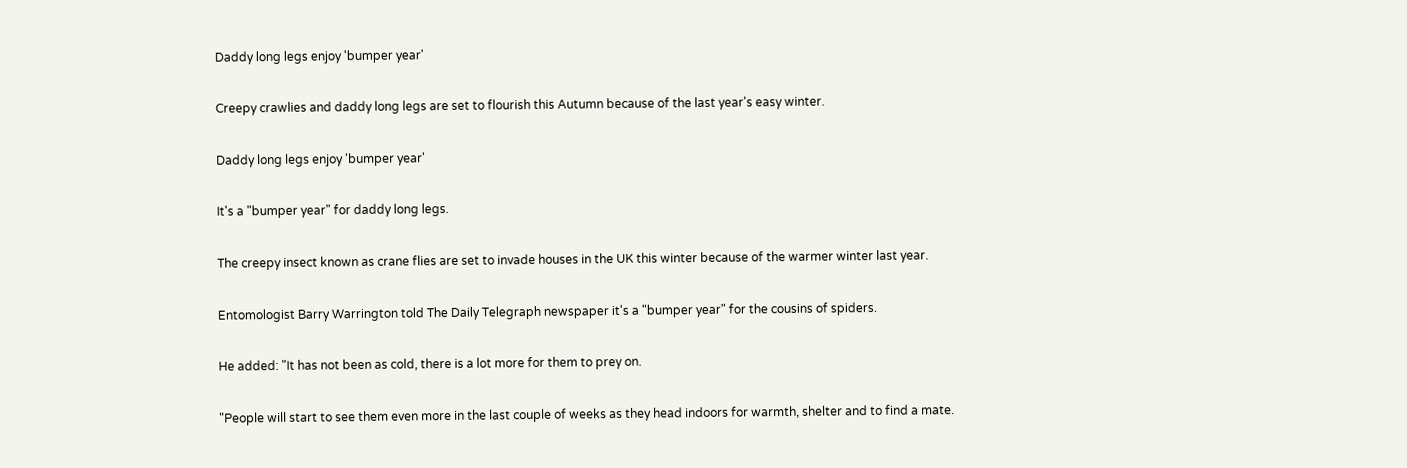Daddy long legs enjoy 'bumper year'

Creepy crawlies and daddy long legs are set to flourish this Autumn because of the last year's easy winter.

Daddy long legs enjoy 'bumper year'

It's a "bumper year" for daddy long legs.

The creepy insect known as crane flies are set to invade houses in the UK this winter because of the warmer winter last year.

Entomologist Barry Warrington told The Daily Telegraph newspaper it's a "bumper year" for the cousins of spiders.

He added: "It has not been as cold, there is a lot more for them to prey on.

"People will start to see them even more in the last couple of weeks as they head indoors for warmth, shelter and to find a mate.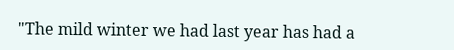"The mild winter we had last year has had a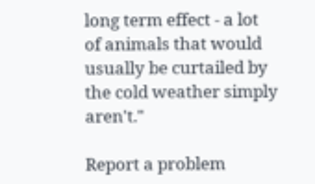long term effect - a lot of animals that would usually be curtailed by the cold weather simply aren't."

Report a problem